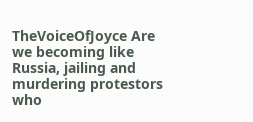TheVoiceOfJoyce Are we becoming like Russia, jailing and murdering protestors who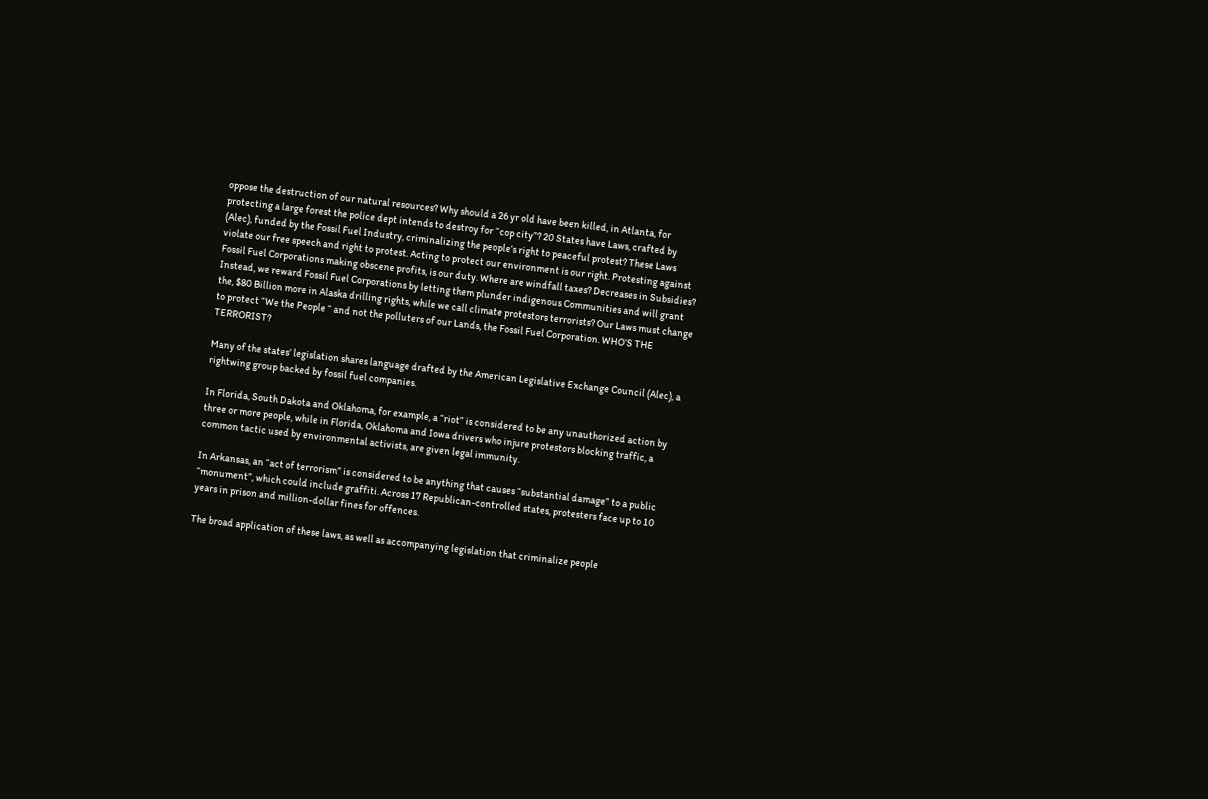oppose the destruction of our natural resources? Why should a 26 yr old have been killed, in Atlanta, for protecting a large forest the police dept intends to destroy for “cop city”? 20 States have Laws, crafted by (Alec), funded by the Fossil Fuel Industry, criminalizing the people’s right to peaceful protest? These Laws violate our free speech and right to protest. Acting to protect our environment is our right. Protesting against Fossil Fuel Corporations making obscene profits, is our duty. Where are windfall taxes? Decreases in Subsidies? Instead, we reward Fossil Fuel Corporations by letting them plunder indigenous Communities and will grant the, $80 Billion more in Alaska drilling rights, while we call climate protestors terrorists? Our Laws must change to protect “We the People “ and not the polluters of our Lands, the Fossil Fuel Corporation. WHO’S THE TERRORIST?

Many of the states’ legislation shares language drafted by the American Legislative Exchange Council (Alec), a rightwing group backed by fossil fuel companies.

In Florida, South Dakota and Oklahoma, for example, a “riot” is considered to be any unauthorized action by three or more people, while in Florida, Oklahoma and Iowa drivers who injure protestors blocking traffic, a common tactic used by environmental activists, are given legal immunity.

In Arkansas, an “act of terrorism” is considered to be anything that causes “substantial damage” to a public “monument”, which could include graffiti. Across 17 Republican-controlled states, protesters face up to 10 years in prison and million-dollar fines for offences.

The broad application of these laws, as well as accompanying legislation that criminalize people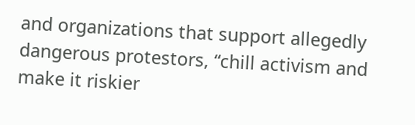and organizations that support allegedly dangerous protestors, “chill activism and make it riskier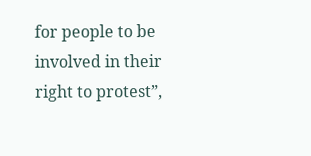for people to be involved in their right to protest”,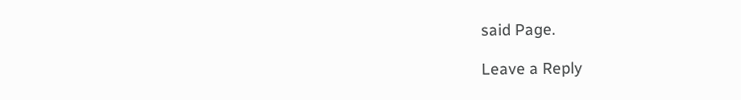said Page.

Leave a Reply